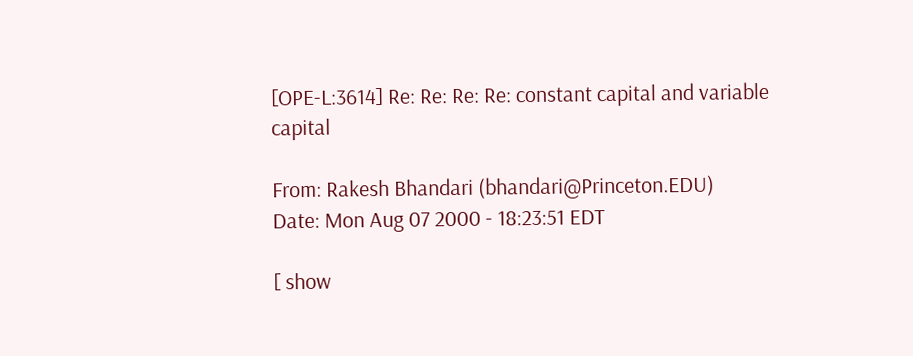[OPE-L:3614] Re: Re: Re: Re: constant capital and variable capital

From: Rakesh Bhandari (bhandari@Princeton.EDU)
Date: Mon Aug 07 2000 - 18:23:51 EDT

[ show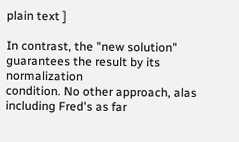plain text ]

In contrast, the "new solution" guarantees the result by its normalization
condition. No other approach, alas including Fred's as far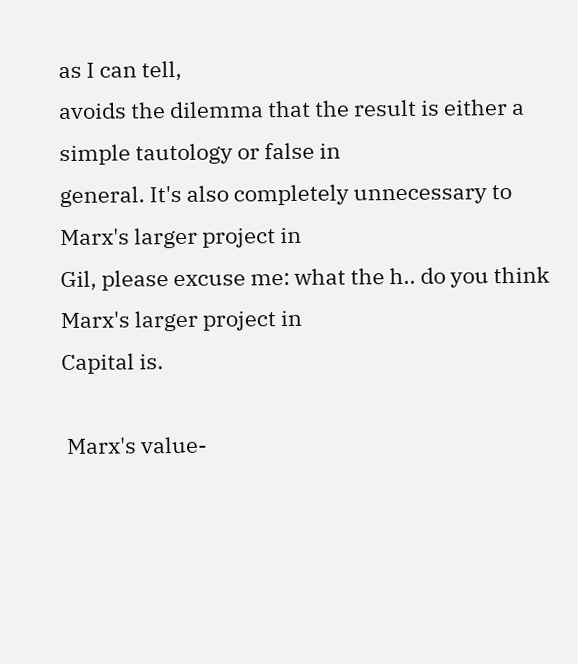as I can tell,
avoids the dilemma that the result is either a simple tautology or false in
general. It's also completely unnecessary to Marx's larger project in
Gil, please excuse me: what the h.. do you think Marx's larger project in
Capital is.

 Marx's value-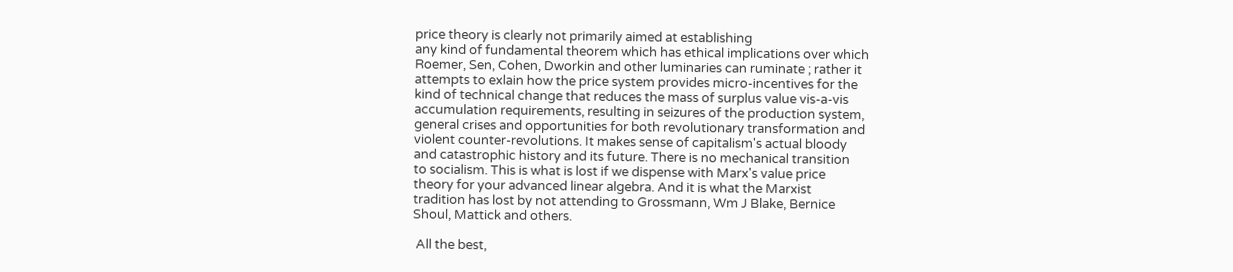price theory is clearly not primarily aimed at establishing
any kind of fundamental theorem which has ethical implications over which
Roemer, Sen, Cohen, Dworkin and other luminaries can ruminate ; rather it
attempts to exlain how the price system provides micro-incentives for the
kind of technical change that reduces the mass of surplus value vis-a-vis
accumulation requirements, resulting in seizures of the production system,
general crises and opportunities for both revolutionary transformation and
violent counter-revolutions. It makes sense of capitalism's actual bloody
and catastrophic history and its future. There is no mechanical transition
to socialism. This is what is lost if we dispense with Marx's value price
theory for your advanced linear algebra. And it is what the Marxist
tradition has lost by not attending to Grossmann, Wm J Blake, Bernice
Shoul, Mattick and others.

 All the best,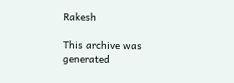Rakesh

This archive was generated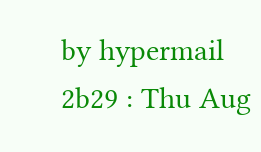by hypermail 2b29 : Thu Aug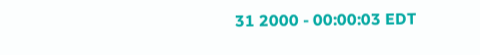31 2000 - 00:00:03 EDT